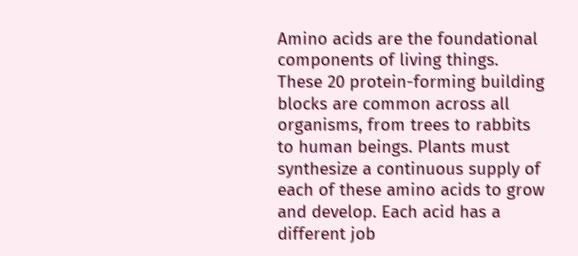Amino acids are the foundational components of living things. These 20 protein-forming building blocks are common across all organisms, from trees to rabbits to human beings. Plants must synthesize a continuous supply of each of these amino acids to grow and develop. Each acid has a different job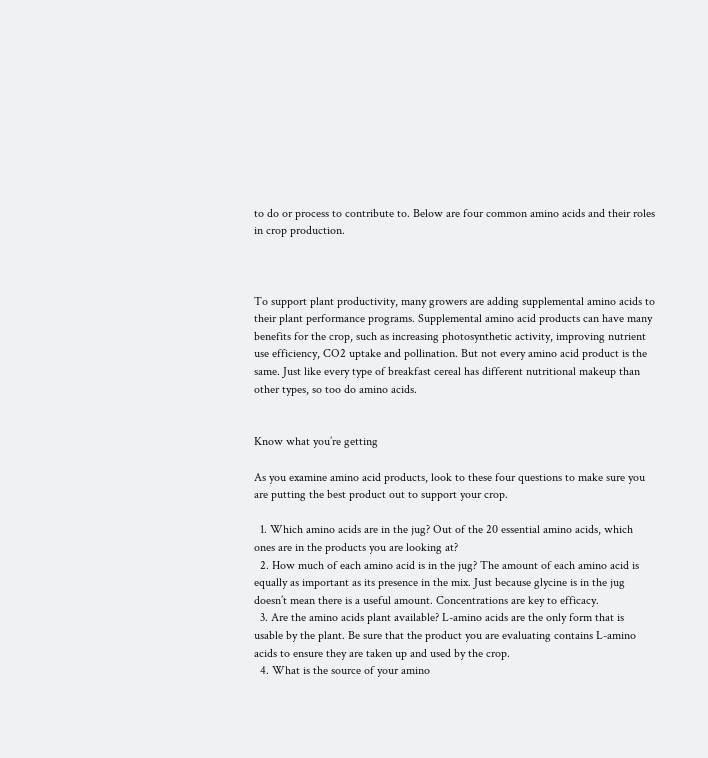to do or process to contribute to. Below are four common amino acids and their roles in crop production.



To support plant productivity, many growers are adding supplemental amino acids to their plant performance programs. Supplemental amino acid products can have many benefits for the crop, such as increasing photosynthetic activity, improving nutrient use efficiency, CO2 uptake and pollination. But not every amino acid product is the same. Just like every type of breakfast cereal has different nutritional makeup than other types, so too do amino acids.


Know what you’re getting

As you examine amino acid products, look to these four questions to make sure you are putting the best product out to support your crop.

  1. Which amino acids are in the jug? Out of the 20 essential amino acids, which ones are in the products you are looking at?
  2. How much of each amino acid is in the jug? The amount of each amino acid is equally as important as its presence in the mix. Just because glycine is in the jug doesn’t mean there is a useful amount. Concentrations are key to efficacy.
  3. Are the amino acids plant available? L-amino acids are the only form that is usable by the plant. Be sure that the product you are evaluating contains L-amino acids to ensure they are taken up and used by the crop.
  4. What is the source of your amino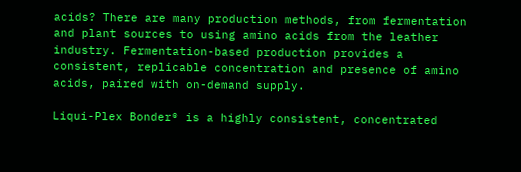acids? There are many production methods, from fermentation and plant sources to using amino acids from the leather industry. Fermentation-based production provides a consistent, replicable concentration and presence of amino acids, paired with on-demand supply.

Liqui-Plex Bonder® is a highly consistent, concentrated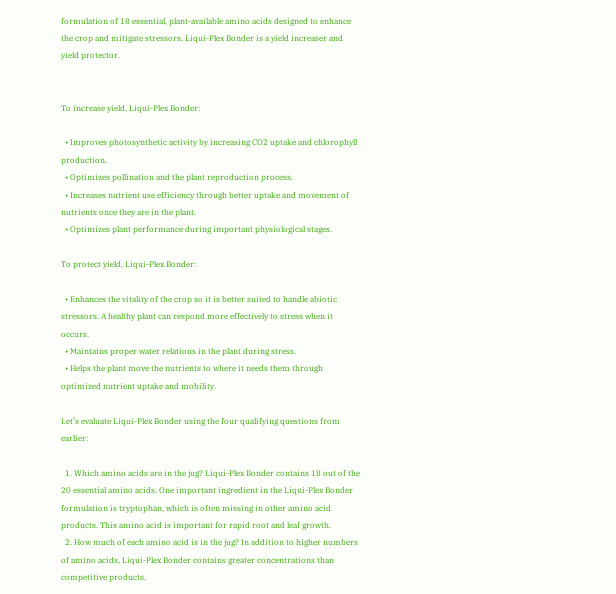formulation of 18 essential, plant-available amino acids designed to enhance the crop and mitigate stressors. Liqui-Plex Bonder is a yield increaser and yield protector.


To increase yield, Liqui-Plex Bonder:

  • Improves photosynthetic activity by increasing CO2 uptake and chlorophyll production.
  • Optimizes pollination and the plant reproduction process.
  • Increases nutrient use efficiency through better uptake and movement of nutrients once they are in the plant.
  • Optimizes plant performance during important physiological stages.

To protect yield, Liqui-Plex Bonder:

  • Enhances the vitality of the crop so it is better suited to handle abiotic stressors. A healthy plant can respond more effectively to stress when it occurs.
  • Maintains proper water relations in the plant during stress.
  • Helps the plant move the nutrients to where it needs them through optimized nutrient uptake and mobility.

Let’s evaluate Liqui-Plex Bonder using the four qualifying questions from earlier:

  1. Which amino acids are in the jug? Liqui-Plex Bonder contains 18 out of the 20 essential amino acids. One important ingredient in the Liqui-Plex Bonder formulation is tryptophan, which is often missing in other amino acid products. This amino acid is important for rapid root and leaf growth.
  2. How much of each amino acid is in the jug? In addition to higher numbers of amino acids, Liqui-Plex Bonder contains greater concentrations than competitive products.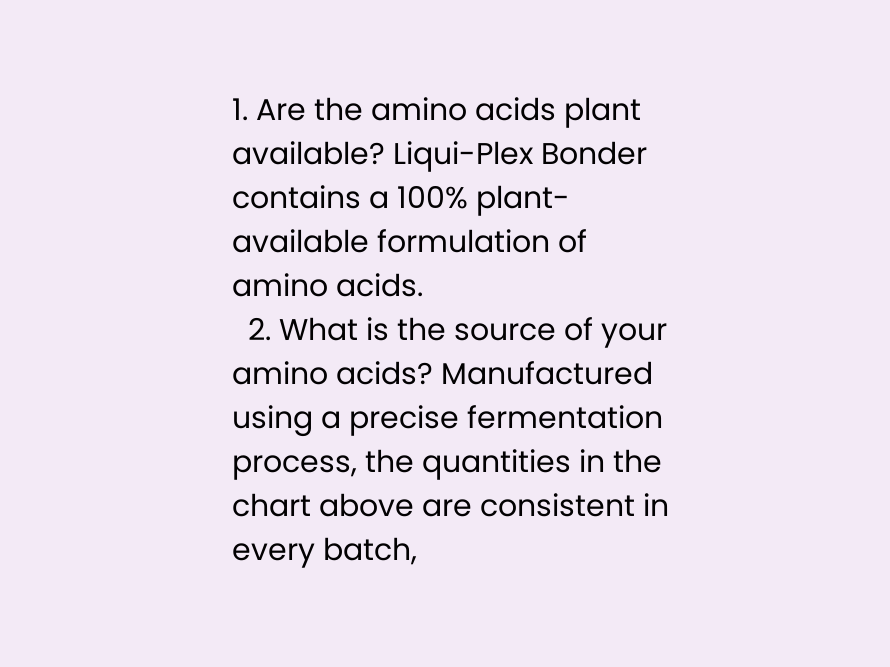1. Are the amino acids plant available? Liqui-Plex Bonder contains a 100% plant-available formulation of amino acids.
  2. What is the source of your amino acids? Manufactured using a precise fermentation process, the quantities in the chart above are consistent in every batch,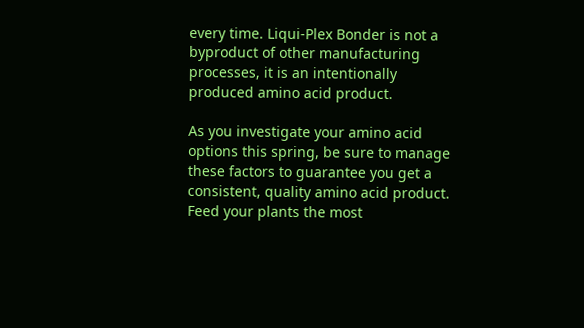every time. Liqui-Plex Bonder is not a byproduct of other manufacturing processes, it is an intentionally produced amino acid product.

As you investigate your amino acid options this spring, be sure to manage these factors to guarantee you get a consistent, quality amino acid product. Feed your plants the most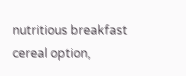nutritious breakfast cereal option,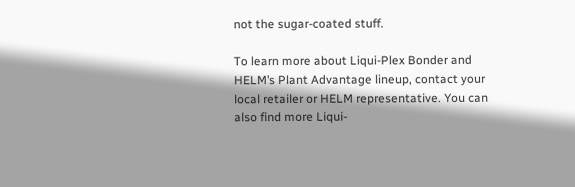not the sugar-coated stuff.

To learn more about Liqui-Plex Bonder and HELM’s Plant Advantage lineup, contact your local retailer or HELM representative. You can also find more Liqui-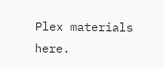Plex materials here.